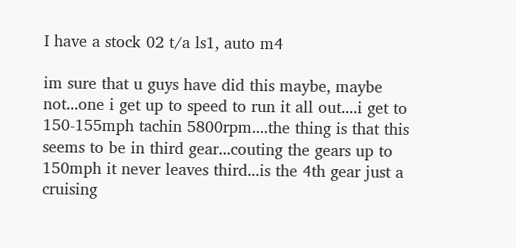I have a stock 02 t/a ls1, auto m4

im sure that u guys have did this maybe, maybe not...one i get up to speed to run it all out....i get to 150-155mph tachin 5800rpm....the thing is that this seems to be in third gear...couting the gears up to 150mph it never leaves third...is the 4th gear just a cruising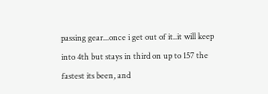passing gear...once i get out of it..it will keep into 4th but stays in third on up to 157 the fastest its been, and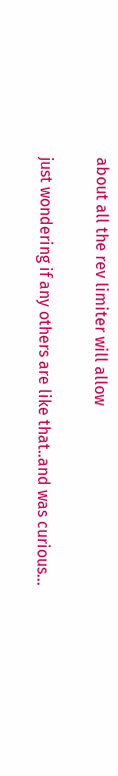about all the rev limiter will allow

just wondering if any others are like that..and was curious...